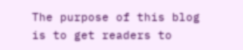The purpose of this blog is to get readers to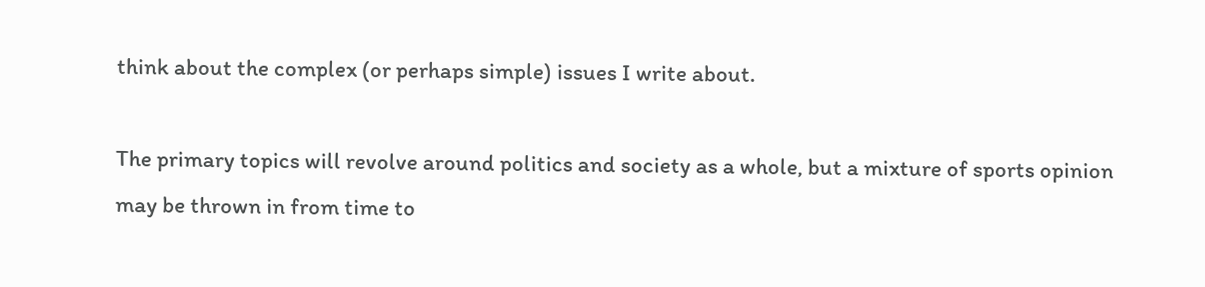think about the complex (or perhaps simple) issues I write about.

The primary topics will revolve around politics and society as a whole, but a mixture of sports opinion may be thrown in from time to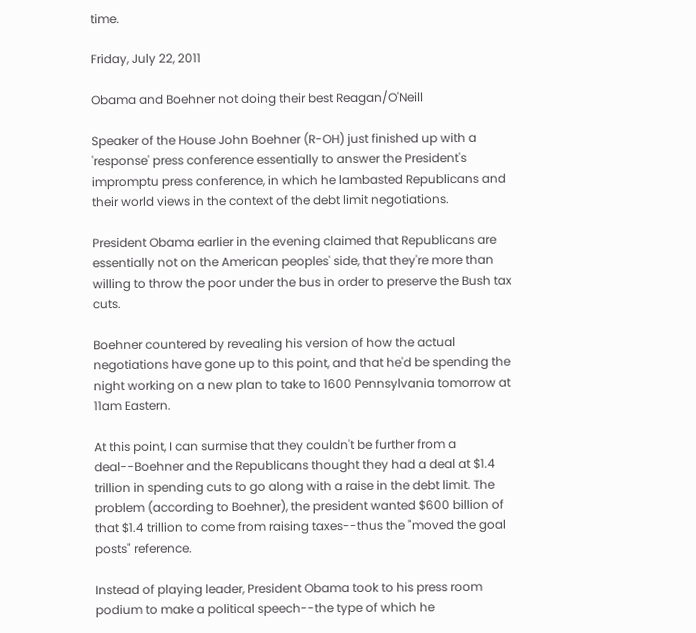time.

Friday, July 22, 2011

Obama and Boehner not doing their best Reagan/O'Neill

Speaker of the House John Boehner (R-OH) just finished up with a 'response' press conference essentially to answer the President's impromptu press conference, in which he lambasted Republicans and their world views in the context of the debt limit negotiations.

President Obama earlier in the evening claimed that Republicans are essentially not on the American peoples' side, that they're more than willing to throw the poor under the bus in order to preserve the Bush tax cuts.

Boehner countered by revealing his version of how the actual negotiations have gone up to this point, and that he'd be spending the night working on a new plan to take to 1600 Pennsylvania tomorrow at 11am Eastern.

At this point, I can surmise that they couldn't be further from a deal--Boehner and the Republicans thought they had a deal at $1.4 trillion in spending cuts to go along with a raise in the debt limit. The problem (according to Boehner), the president wanted $600 billion of that $1.4 trillion to come from raising taxes--thus the "moved the goal posts" reference.

Instead of playing leader, President Obama took to his press room podium to make a political speech--the type of which he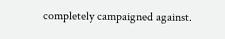completely campaigned against.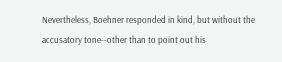Nevertheless, Boehner responded in kind, but without the accusatory tone--other than to point out his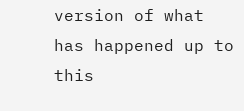version of what has happened up to this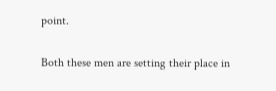point.

Both these men are setting their place in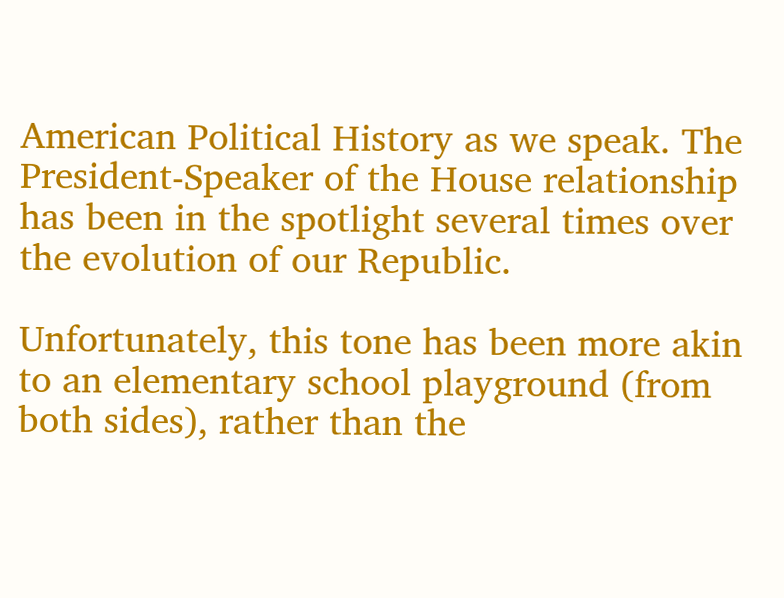American Political History as we speak. The President-Speaker of the House relationship has been in the spotlight several times over the evolution of our Republic.

Unfortunately, this tone has been more akin to an elementary school playground (from both sides), rather than the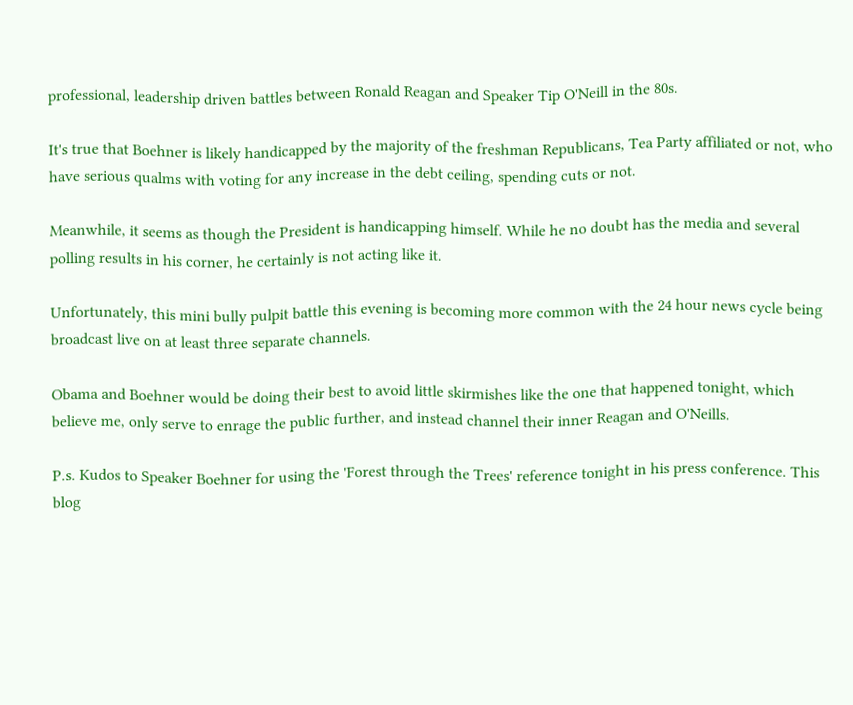professional, leadership driven battles between Ronald Reagan and Speaker Tip O'Neill in the 80s.

It's true that Boehner is likely handicapped by the majority of the freshman Republicans, Tea Party affiliated or not, who have serious qualms with voting for any increase in the debt ceiling, spending cuts or not.

Meanwhile, it seems as though the President is handicapping himself. While he no doubt has the media and several polling results in his corner, he certainly is not acting like it.

Unfortunately, this mini bully pulpit battle this evening is becoming more common with the 24 hour news cycle being broadcast live on at least three separate channels.

Obama and Boehner would be doing their best to avoid little skirmishes like the one that happened tonight, which believe me, only serve to enrage the public further, and instead channel their inner Reagan and O'Neills.

P.s. Kudos to Speaker Boehner for using the 'Forest through the Trees' reference tonight in his press conference. This blog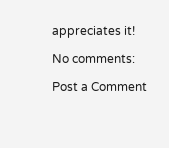appreciates it!

No comments:

Post a Comment